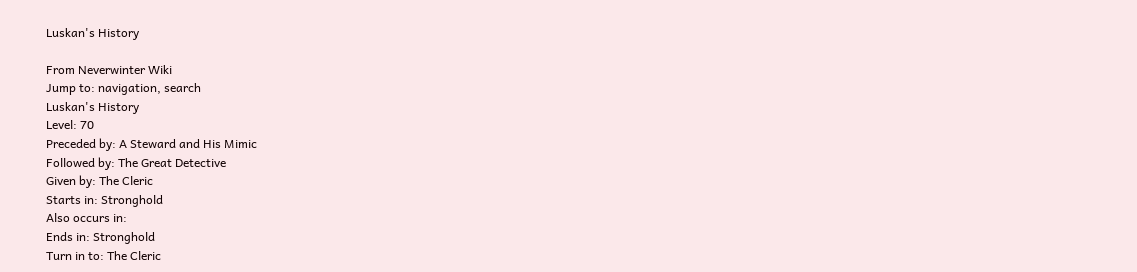Luskan's History

From Neverwinter Wiki
Jump to: navigation, search
Luskan's History
Level: 70
Preceded by: A Steward and His Mimic
Followed by: The Great Detective
Given by: The Cleric
Starts in: Stronghold
Also occurs in:
Ends in: Stronghold
Turn in to: The Cleric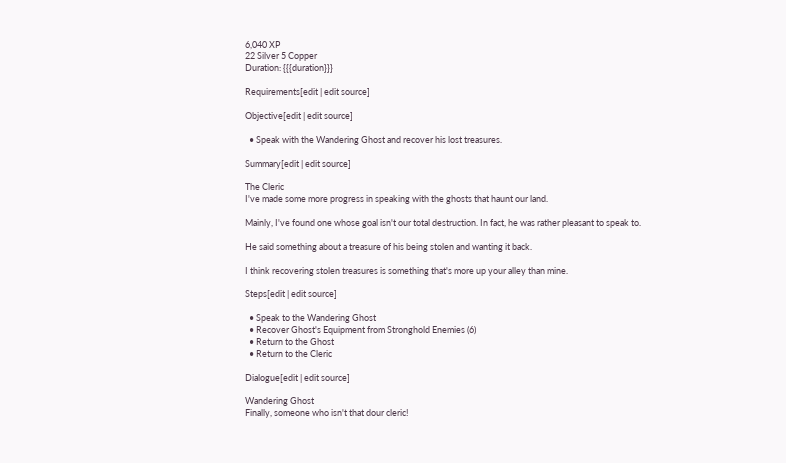6,040 XP
22 Silver 5 Copper
Duration: {{{duration}}}

Requirements[edit | edit source]

Objective[edit | edit source]

  • Speak with the Wandering Ghost and recover his lost treasures.

Summary[edit | edit source]

The Cleric
I've made some more progress in speaking with the ghosts that haunt our land.

Mainly, I've found one whose goal isn't our total destruction. In fact, he was rather pleasant to speak to.

He said something about a treasure of his being stolen and wanting it back.

I think recovering stolen treasures is something that's more up your alley than mine.

Steps[edit | edit source]

  • Speak to the Wandering Ghost
  • Recover Ghost's Equipment from Stronghold Enemies (6)
  • Return to the Ghost
  • Return to the Cleric

Dialogue[edit | edit source]

Wandering Ghost
Finally, someone who isn't that dour cleric!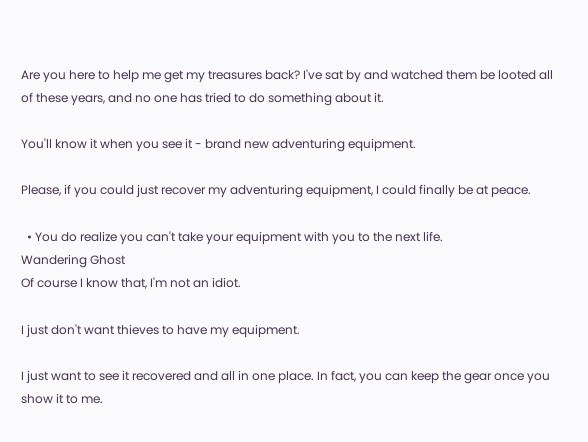Are you here to help me get my treasures back? I've sat by and watched them be looted all of these years, and no one has tried to do something about it.

You'll know it when you see it - brand new adventuring equipment.

Please, if you could just recover my adventuring equipment, I could finally be at peace.

  • You do realize you can't take your equipment with you to the next life.
Wandering Ghost
Of course I know that, I'm not an idiot.

I just don't want thieves to have my equipment.

I just want to see it recovered and all in one place. In fact, you can keep the gear once you show it to me.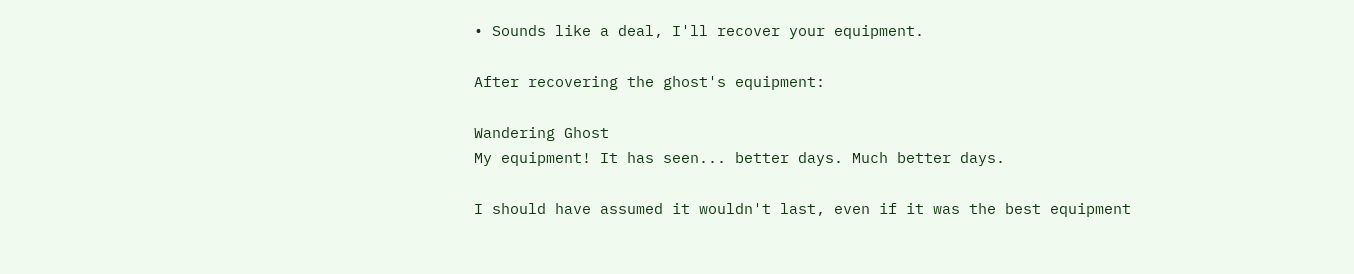• Sounds like a deal, I'll recover your equipment.

After recovering the ghost's equipment:

Wandering Ghost
My equipment! It has seen... better days. Much better days.

I should have assumed it wouldn't last, even if it was the best equipment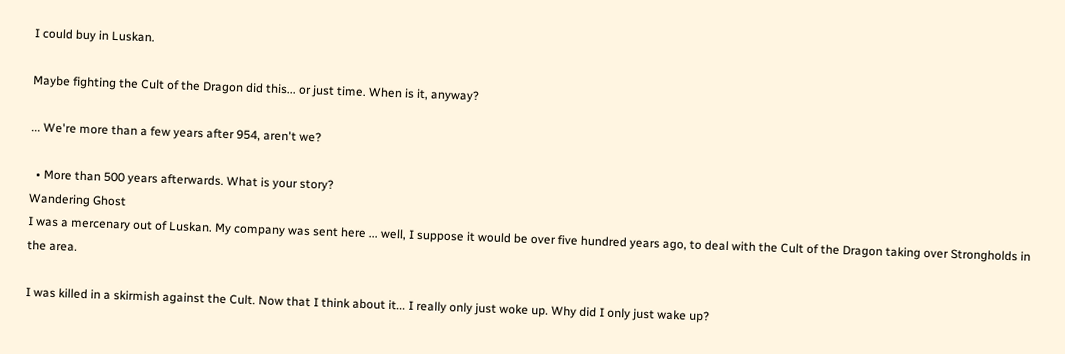I could buy in Luskan.

Maybe fighting the Cult of the Dragon did this... or just time. When is it, anyway?

... We're more than a few years after 954, aren't we?

  • More than 500 years afterwards. What is your story?
Wandering Ghost
I was a mercenary out of Luskan. My company was sent here ... well, I suppose it would be over five hundred years ago, to deal with the Cult of the Dragon taking over Strongholds in the area.

I was killed in a skirmish against the Cult. Now that I think about it... I really only just woke up. Why did I only just wake up?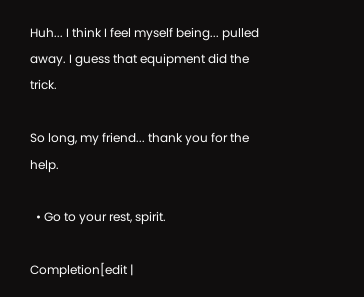Huh... I think I feel myself being... pulled away. I guess that equipment did the trick.

So long, my friend... thank you for the help.

  • Go to your rest, spirit.

Completion[edit |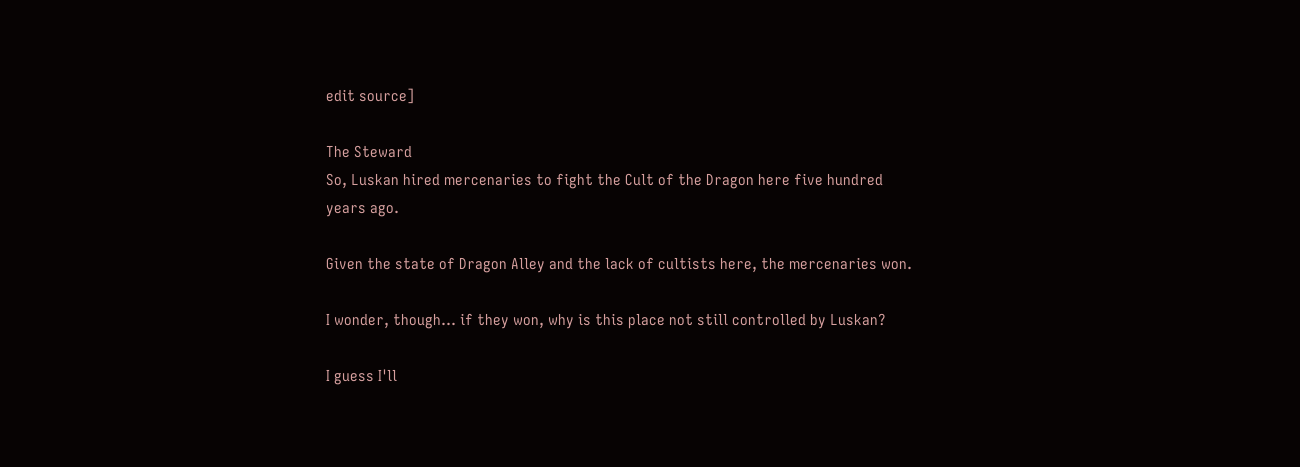edit source]

The Steward
So, Luskan hired mercenaries to fight the Cult of the Dragon here five hundred years ago.

Given the state of Dragon Alley and the lack of cultists here, the mercenaries won.

I wonder, though... if they won, why is this place not still controlled by Luskan?

I guess I'll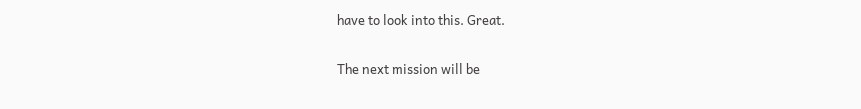have to look into this. Great.

The next mission will be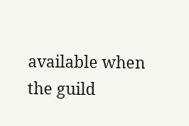available when the guild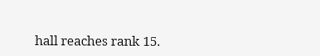hall reaches rank 15.